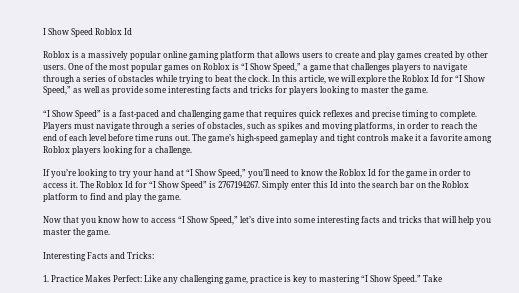I Show Speed Roblox Id

Roblox is a massively popular online gaming platform that allows users to create and play games created by other users. One of the most popular games on Roblox is “I Show Speed,” a game that challenges players to navigate through a series of obstacles while trying to beat the clock. In this article, we will explore the Roblox Id for “I Show Speed,” as well as provide some interesting facts and tricks for players looking to master the game.

“I Show Speed” is a fast-paced and challenging game that requires quick reflexes and precise timing to complete. Players must navigate through a series of obstacles, such as spikes and moving platforms, in order to reach the end of each level before time runs out. The game’s high-speed gameplay and tight controls make it a favorite among Roblox players looking for a challenge.

If you’re looking to try your hand at “I Show Speed,” you’ll need to know the Roblox Id for the game in order to access it. The Roblox Id for “I Show Speed” is 2767194267. Simply enter this Id into the search bar on the Roblox platform to find and play the game.

Now that you know how to access “I Show Speed,” let’s dive into some interesting facts and tricks that will help you master the game.

Interesting Facts and Tricks:

1. Practice Makes Perfect: Like any challenging game, practice is key to mastering “I Show Speed.” Take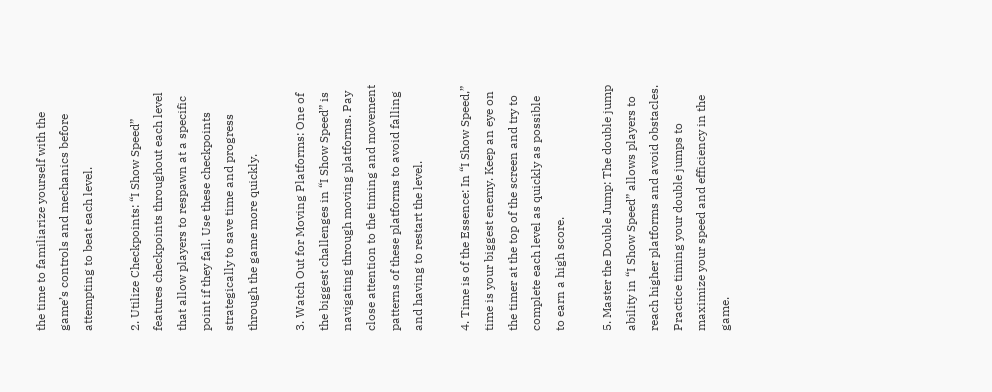the time to familiarize yourself with the game’s controls and mechanics before attempting to beat each level.

2. Utilize Checkpoints: “I Show Speed” features checkpoints throughout each level that allow players to respawn at a specific point if they fail. Use these checkpoints strategically to save time and progress through the game more quickly.

3. Watch Out for Moving Platforms: One of the biggest challenges in “I Show Speed” is navigating through moving platforms. Pay close attention to the timing and movement patterns of these platforms to avoid falling and having to restart the level.

4. Time is of the Essence: In “I Show Speed,” time is your biggest enemy. Keep an eye on the timer at the top of the screen and try to complete each level as quickly as possible to earn a high score.

5. Master the Double Jump: The double jump ability in “I Show Speed” allows players to reach higher platforms and avoid obstacles. Practice timing your double jumps to maximize your speed and efficiency in the game.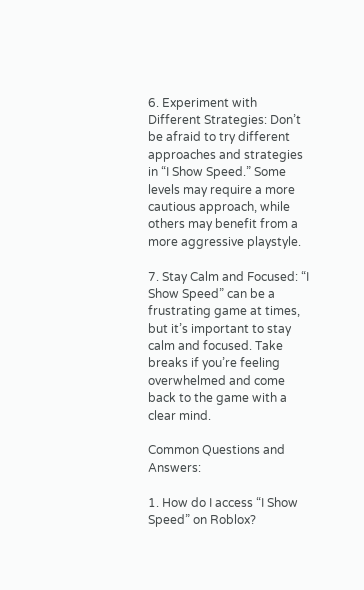6. Experiment with Different Strategies: Don’t be afraid to try different approaches and strategies in “I Show Speed.” Some levels may require a more cautious approach, while others may benefit from a more aggressive playstyle.

7. Stay Calm and Focused: “I Show Speed” can be a frustrating game at times, but it’s important to stay calm and focused. Take breaks if you’re feeling overwhelmed and come back to the game with a clear mind.

Common Questions and Answers:

1. How do I access “I Show Speed” on Roblox?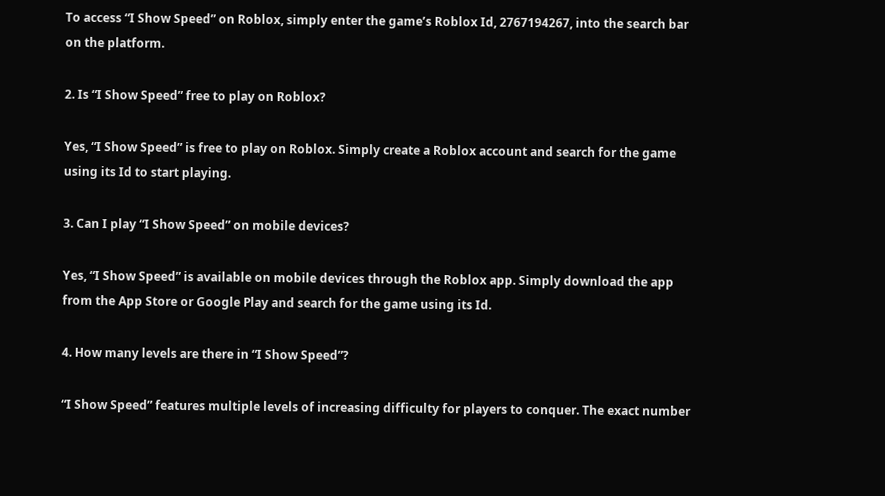To access “I Show Speed” on Roblox, simply enter the game’s Roblox Id, 2767194267, into the search bar on the platform.

2. Is “I Show Speed” free to play on Roblox?

Yes, “I Show Speed” is free to play on Roblox. Simply create a Roblox account and search for the game using its Id to start playing.

3. Can I play “I Show Speed” on mobile devices?

Yes, “I Show Speed” is available on mobile devices through the Roblox app. Simply download the app from the App Store or Google Play and search for the game using its Id.

4. How many levels are there in “I Show Speed”?

“I Show Speed” features multiple levels of increasing difficulty for players to conquer. The exact number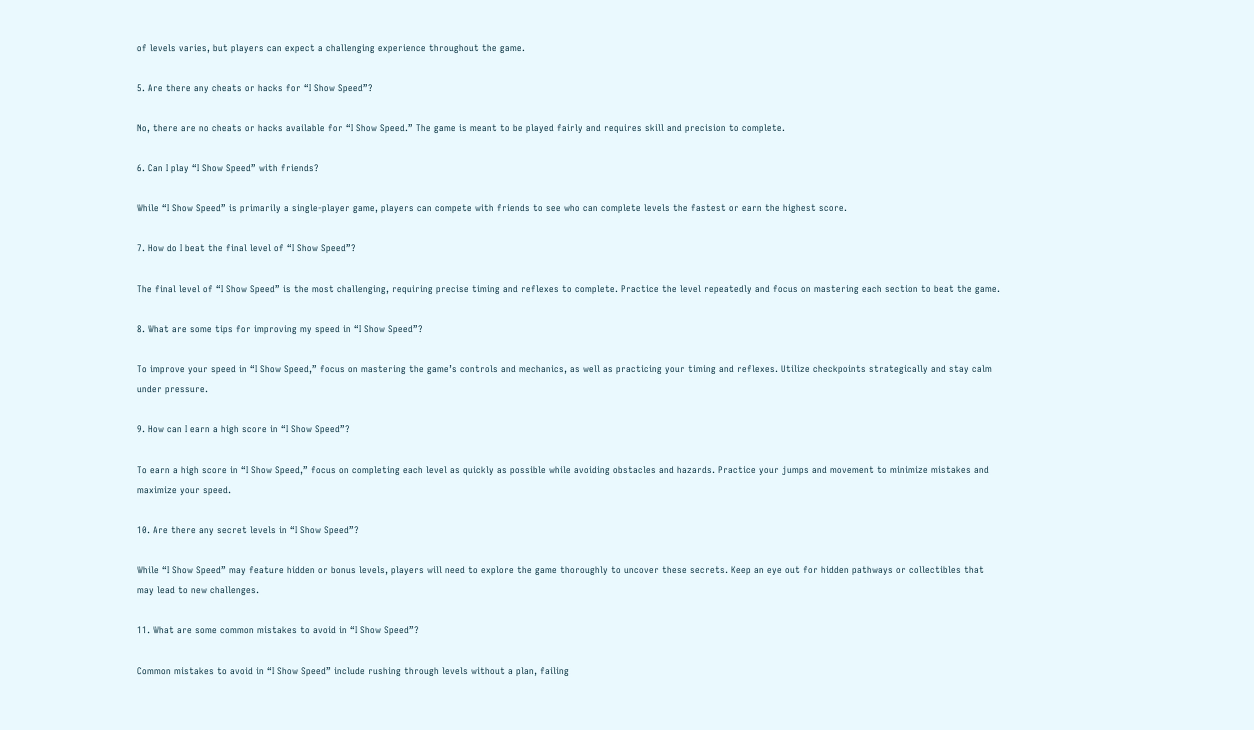of levels varies, but players can expect a challenging experience throughout the game.

5. Are there any cheats or hacks for “I Show Speed”?

No, there are no cheats or hacks available for “I Show Speed.” The game is meant to be played fairly and requires skill and precision to complete.

6. Can I play “I Show Speed” with friends?

While “I Show Speed” is primarily a single-player game, players can compete with friends to see who can complete levels the fastest or earn the highest score.

7. How do I beat the final level of “I Show Speed”?

The final level of “I Show Speed” is the most challenging, requiring precise timing and reflexes to complete. Practice the level repeatedly and focus on mastering each section to beat the game.

8. What are some tips for improving my speed in “I Show Speed”?

To improve your speed in “I Show Speed,” focus on mastering the game’s controls and mechanics, as well as practicing your timing and reflexes. Utilize checkpoints strategically and stay calm under pressure.

9. How can I earn a high score in “I Show Speed”?

To earn a high score in “I Show Speed,” focus on completing each level as quickly as possible while avoiding obstacles and hazards. Practice your jumps and movement to minimize mistakes and maximize your speed.

10. Are there any secret levels in “I Show Speed”?

While “I Show Speed” may feature hidden or bonus levels, players will need to explore the game thoroughly to uncover these secrets. Keep an eye out for hidden pathways or collectibles that may lead to new challenges.

11. What are some common mistakes to avoid in “I Show Speed”?

Common mistakes to avoid in “I Show Speed” include rushing through levels without a plan, failing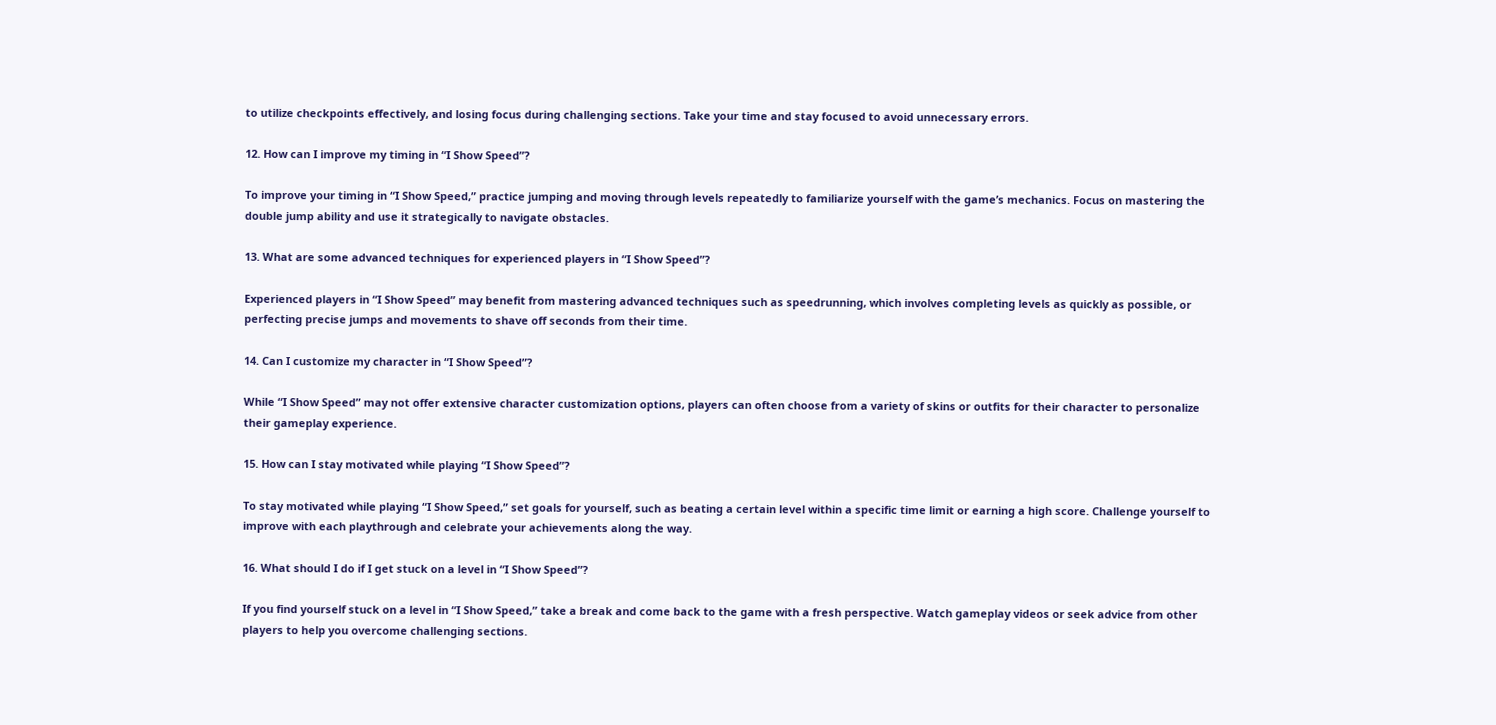to utilize checkpoints effectively, and losing focus during challenging sections. Take your time and stay focused to avoid unnecessary errors.

12. How can I improve my timing in “I Show Speed”?

To improve your timing in “I Show Speed,” practice jumping and moving through levels repeatedly to familiarize yourself with the game’s mechanics. Focus on mastering the double jump ability and use it strategically to navigate obstacles.

13. What are some advanced techniques for experienced players in “I Show Speed”?

Experienced players in “I Show Speed” may benefit from mastering advanced techniques such as speedrunning, which involves completing levels as quickly as possible, or perfecting precise jumps and movements to shave off seconds from their time.

14. Can I customize my character in “I Show Speed”?

While “I Show Speed” may not offer extensive character customization options, players can often choose from a variety of skins or outfits for their character to personalize their gameplay experience.

15. How can I stay motivated while playing “I Show Speed”?

To stay motivated while playing “I Show Speed,” set goals for yourself, such as beating a certain level within a specific time limit or earning a high score. Challenge yourself to improve with each playthrough and celebrate your achievements along the way.

16. What should I do if I get stuck on a level in “I Show Speed”?

If you find yourself stuck on a level in “I Show Speed,” take a break and come back to the game with a fresh perspective. Watch gameplay videos or seek advice from other players to help you overcome challenging sections.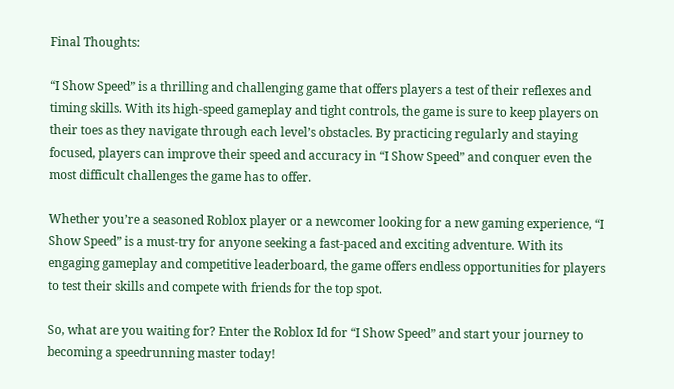Final Thoughts:

“I Show Speed” is a thrilling and challenging game that offers players a test of their reflexes and timing skills. With its high-speed gameplay and tight controls, the game is sure to keep players on their toes as they navigate through each level’s obstacles. By practicing regularly and staying focused, players can improve their speed and accuracy in “I Show Speed” and conquer even the most difficult challenges the game has to offer.

Whether you’re a seasoned Roblox player or a newcomer looking for a new gaming experience, “I Show Speed” is a must-try for anyone seeking a fast-paced and exciting adventure. With its engaging gameplay and competitive leaderboard, the game offers endless opportunities for players to test their skills and compete with friends for the top spot.

So, what are you waiting for? Enter the Roblox Id for “I Show Speed” and start your journey to becoming a speedrunning master today!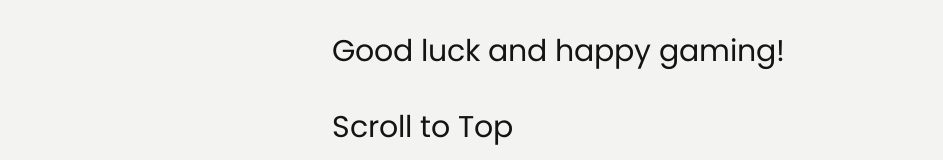Good luck and happy gaming!

Scroll to Top